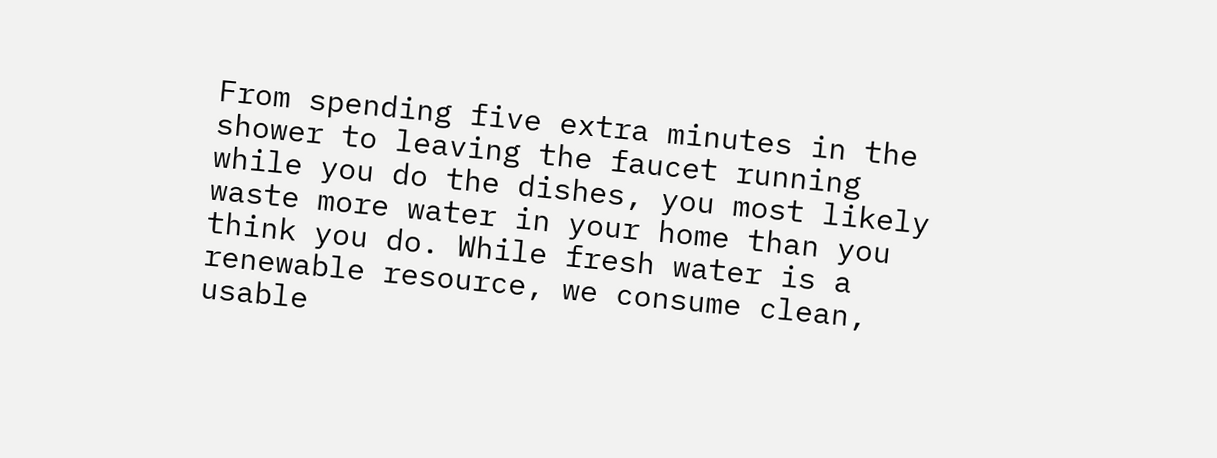From spending five extra minutes in the shower to leaving the faucet running while you do the dishes, you most likely waste more water in your home than you think you do. While fresh water is a renewable resource, we consume clean, usable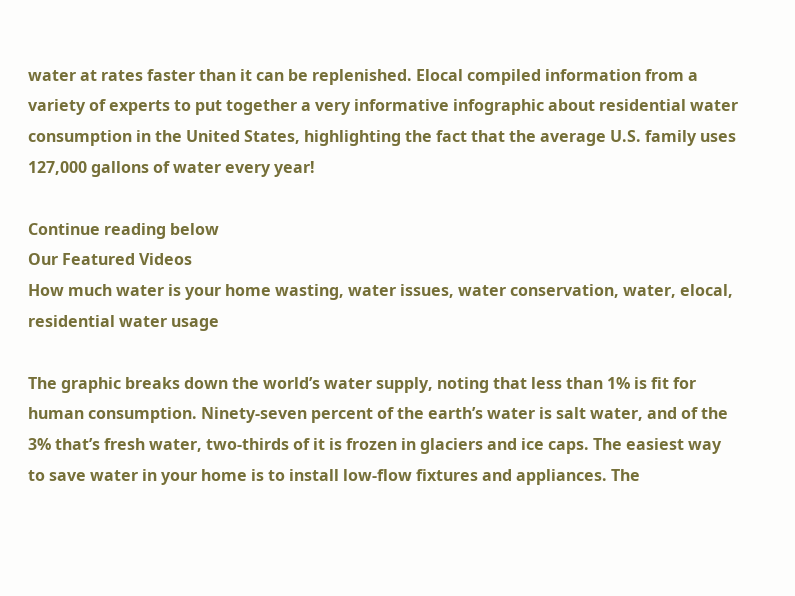water at rates faster than it can be replenished. Elocal compiled information from a variety of experts to put together a very informative infographic about residential water consumption in the United States, highlighting the fact that the average U.S. family uses 127,000 gallons of water every year!

Continue reading below
Our Featured Videos
How much water is your home wasting, water issues, water conservation, water, elocal, residential water usage

The graphic breaks down the world’s water supply, noting that less than 1% is fit for human consumption. Ninety-seven percent of the earth’s water is salt water, and of the 3% that’s fresh water, two-thirds of it is frozen in glaciers and ice caps. The easiest way to save water in your home is to install low-flow fixtures and appliances. The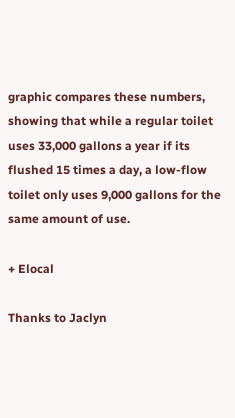graphic compares these numbers, showing that while a regular toilet uses 33,000 gallons a year if its flushed 15 times a day, a low-flow toilet only uses 9,000 gallons for the same amount of use.

+ Elocal

Thanks to Jaclyn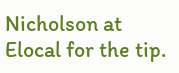Nicholson at Elocal for the tip.